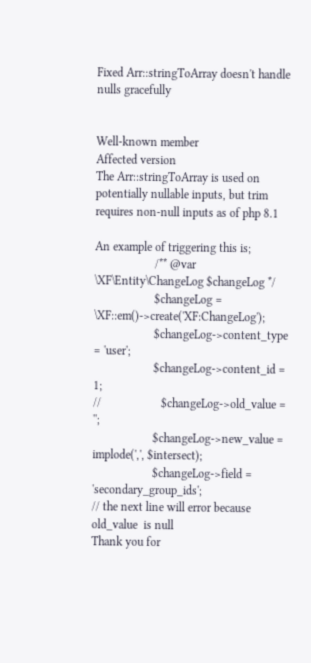Fixed Arr::stringToArray doesn't handle nulls gracefully


Well-known member
Affected version
The Arr::stringToArray is used on potentially nullable inputs, but trim requires non-null inputs as of php 8.1

An example of triggering this is;
                    /** @var \XF\Entity\ChangeLog $changeLog */
                    $changeLog = \XF::em()->create('XF:ChangeLog');
                    $changeLog->content_type = 'user';
                    $changeLog->content_id = 1;
//                    $changeLog->old_value = '';
                    $changeLog->new_value = implode(',', $intersect);
                    $changeLog->field = 'secondary_group_ids';
// the next line will error because old_value  is null
Thank you for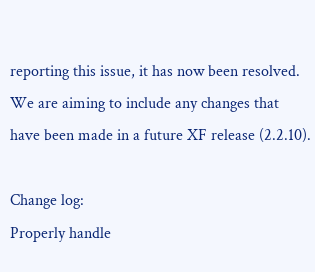reporting this issue, it has now been resolved. We are aiming to include any changes that have been made in a future XF release (2.2.10).

Change log:
Properly handle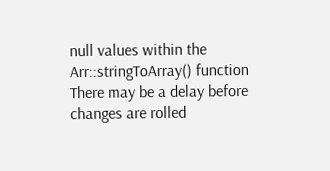null values within the Arr::stringToArray() function
There may be a delay before changes are rolled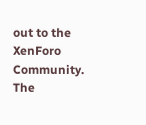out to the XenForo Community.
The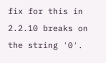fix for this in 2.2.10 breaks on the string '0'.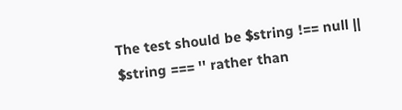The test should be $string !== null || $string === '' rather than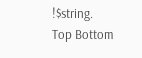!$string.
Top Bottom